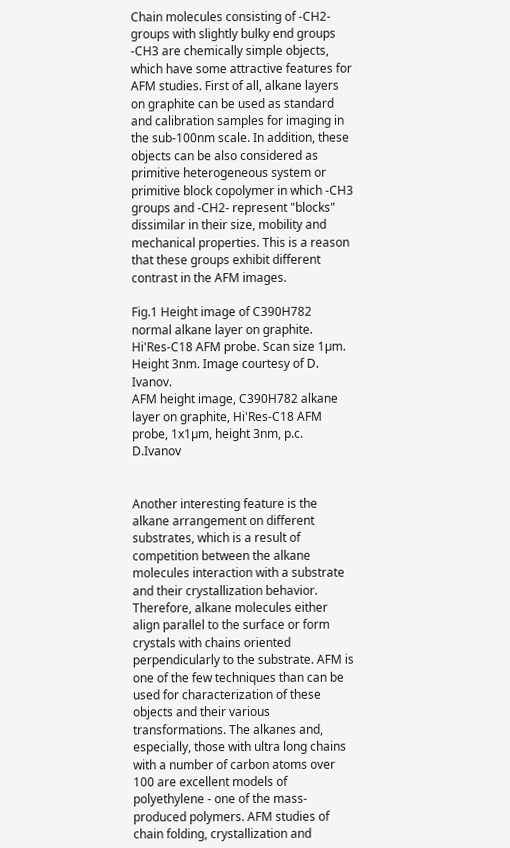Chain molecules consisting of -CH2- groups with slightly bulky end groups -CH3 are chemically simple objects, which have some attractive features for AFM studies. First of all, alkane layers on graphite can be used as standard and calibration samples for imaging in the sub-100nm scale. In addition, these objects can be also considered as primitive heterogeneous system or primitive block copolymer in which -CH3 groups and -CH2- represent "blocks" dissimilar in their size, mobility and mechanical properties. This is a reason that these groups exhibit different contrast in the AFM images.

Fig.1 Height image of C390H782 normal alkane layer on graphite. Hi'Res-C18 AFM probe. Scan size 1µm. Height 3nm. Image courtesy of D. Ivanov.
AFM height image, C390H782 alkane layer on graphite, Hi'Res-C18 AFM probe, 1x1µm, height 3nm, p.c. D.Ivanov


Another interesting feature is the alkane arrangement on different substrates, which is a result of competition between the alkane molecules interaction with a substrate and their crystallization behavior. Therefore, alkane molecules either align parallel to the surface or form crystals with chains oriented perpendicularly to the substrate. AFM is one of the few techniques than can be used for characterization of these objects and their various transformations. The alkanes and, especially, those with ultra long chains with a number of carbon atoms over 100 are excellent models of polyethylene - one of the mass-produced polymers. AFM studies of chain folding, crystallization and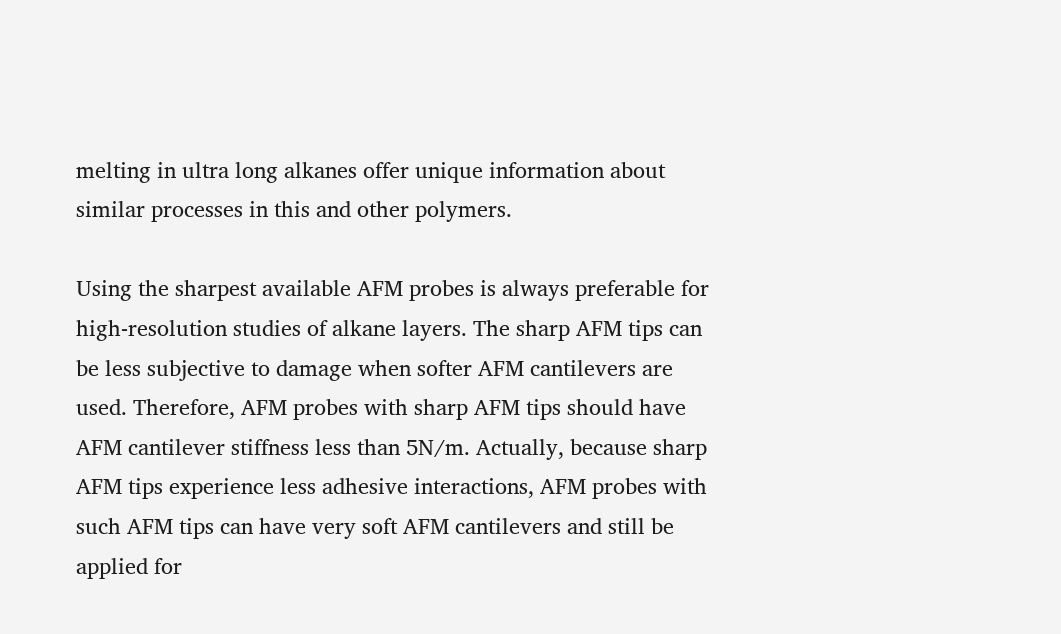melting in ultra long alkanes offer unique information about similar processes in this and other polymers.

Using the sharpest available AFM probes is always preferable for high-resolution studies of alkane layers. The sharp AFM tips can be less subjective to damage when softer AFM cantilevers are used. Therefore, AFM probes with sharp AFM tips should have AFM cantilever stiffness less than 5N/m. Actually, because sharp AFM tips experience less adhesive interactions, AFM probes with such AFM tips can have very soft AFM cantilevers and still be applied for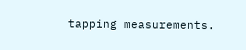tapping measurements.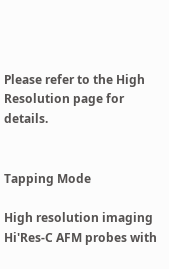Please refer to the High Resolution page for details.


Tapping Mode

High resolution imaging
Hi'Res-C AFM probes with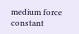medium force constant